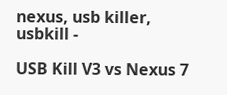nexus, usb killer, usbkill -

USB Kill V3 vs Nexus 7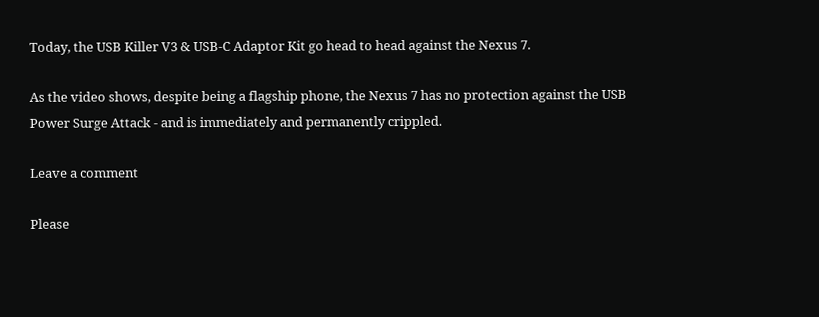Today, the USB Killer V3 & USB-C Adaptor Kit go head to head against the Nexus 7.

As the video shows, despite being a flagship phone, the Nexus 7 has no protection against the USB Power Surge Attack - and is immediately and permanently crippled.

Leave a comment

Please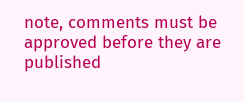note, comments must be approved before they are published